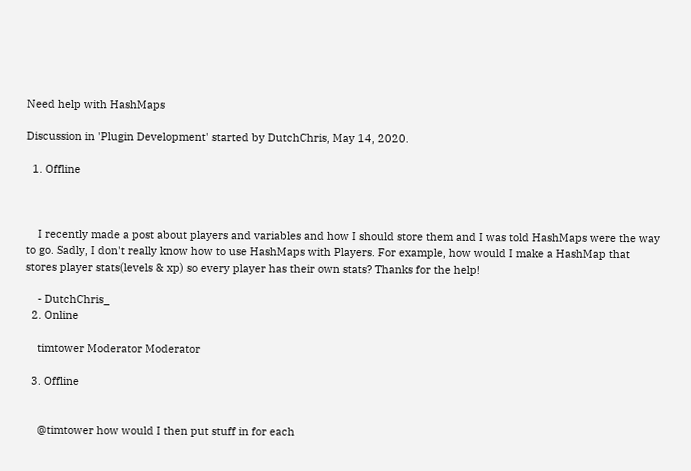Need help with HashMaps

Discussion in 'Plugin Development' started by DutchChris, May 14, 2020.

  1. Offline



    I recently made a post about players and variables and how I should store them and I was told HashMaps were the way to go. Sadly, I don't really know how to use HashMaps with Players. For example, how would I make a HashMap that stores player stats(levels & xp) so every player has their own stats? Thanks for the help!

    - DutchChris_
  2. Online

    timtower Moderator Moderator

  3. Offline


    @timtower how would I then put stuff in for each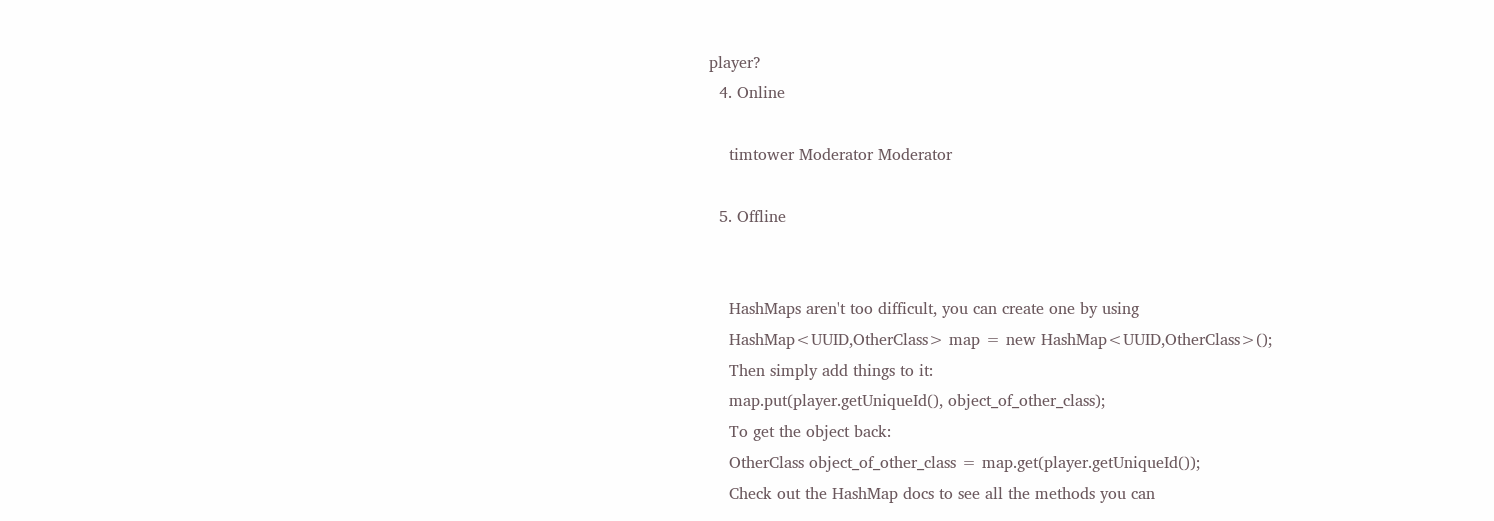player?
  4. Online

    timtower Moderator Moderator

  5. Offline


    HashMaps aren't too difficult, you can create one by using
    HashMap<UUID,OtherClass> map = new HashMap<UUID,OtherClass>();
    Then simply add things to it:
    map.put(player.getUniqueId(), object_of_other_class);
    To get the object back:
    OtherClass object_of_other_class = map.get(player.getUniqueId());
    Check out the HashMap docs to see all the methods you can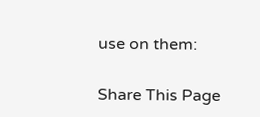use on them:

Share This Page